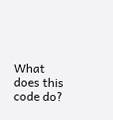What does this code do?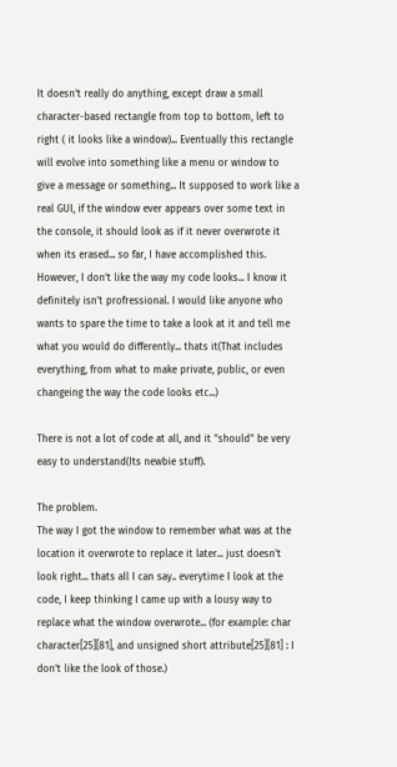It doesn't really do anything, except draw a small character-based rectangle from top to bottom, left to right ( it looks like a window)... Eventually this rectangle will evolve into something like a menu or window to give a message or something... It supposed to work like a real GUI, if the window ever appears over some text in the console, it should look as if it never overwrote it when its erased... so far, I have accomplished this. However, I don't like the way my code looks... I know it definitely isn't profressional. I would like anyone who wants to spare the time to take a look at it and tell me what you would do differently... thats it(That includes everything, from what to make private, public, or even changeing the way the code looks etc...)

There is not a lot of code at all, and it "should" be very easy to understand(Its newbie stuff).

The problem.
The way I got the window to remember what was at the location it overwrote to replace it later... just doesn't look right... thats all I can say.. everytime I look at the code, I keep thinking I came up with a lousy way to replace what the window overwrote... (for example: char character[25][81], and unsigned short attribute[25][81] : I don't like the look of those.)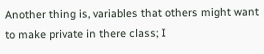Another thing is, variables that others might want to make private in there class; I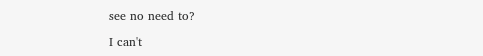see no need to?

I can't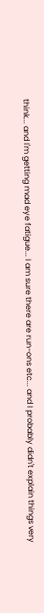think... and I'm getting mad eye fatigue... I am sure there are run-ons etc... and I probably didn't explain things very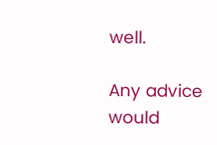well.

Any advice would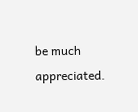be much appreciated.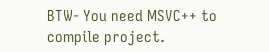BTW- You need MSVC++ to compile project.